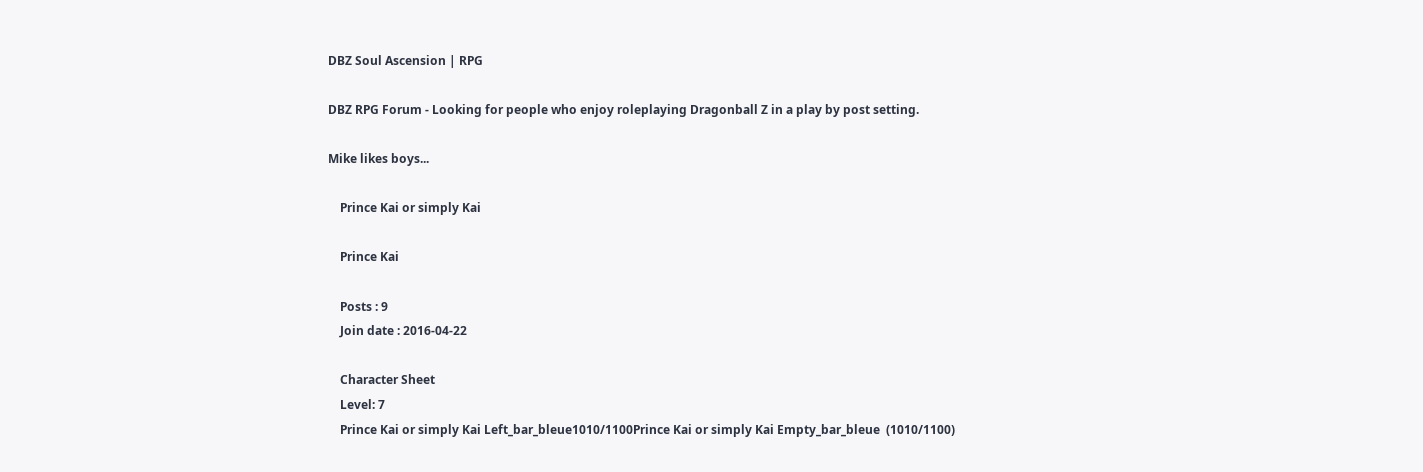DBZ Soul Ascension | RPG

DBZ RPG Forum - Looking for people who enjoy roleplaying Dragonball Z in a play by post setting.

Mike likes boys...

    Prince Kai or simply Kai

    Prince Kai

    Posts : 9
    Join date : 2016-04-22

    Character Sheet
    Level: 7
    Prince Kai or simply Kai Left_bar_bleue1010/1100Prince Kai or simply Kai Empty_bar_bleue  (1010/1100)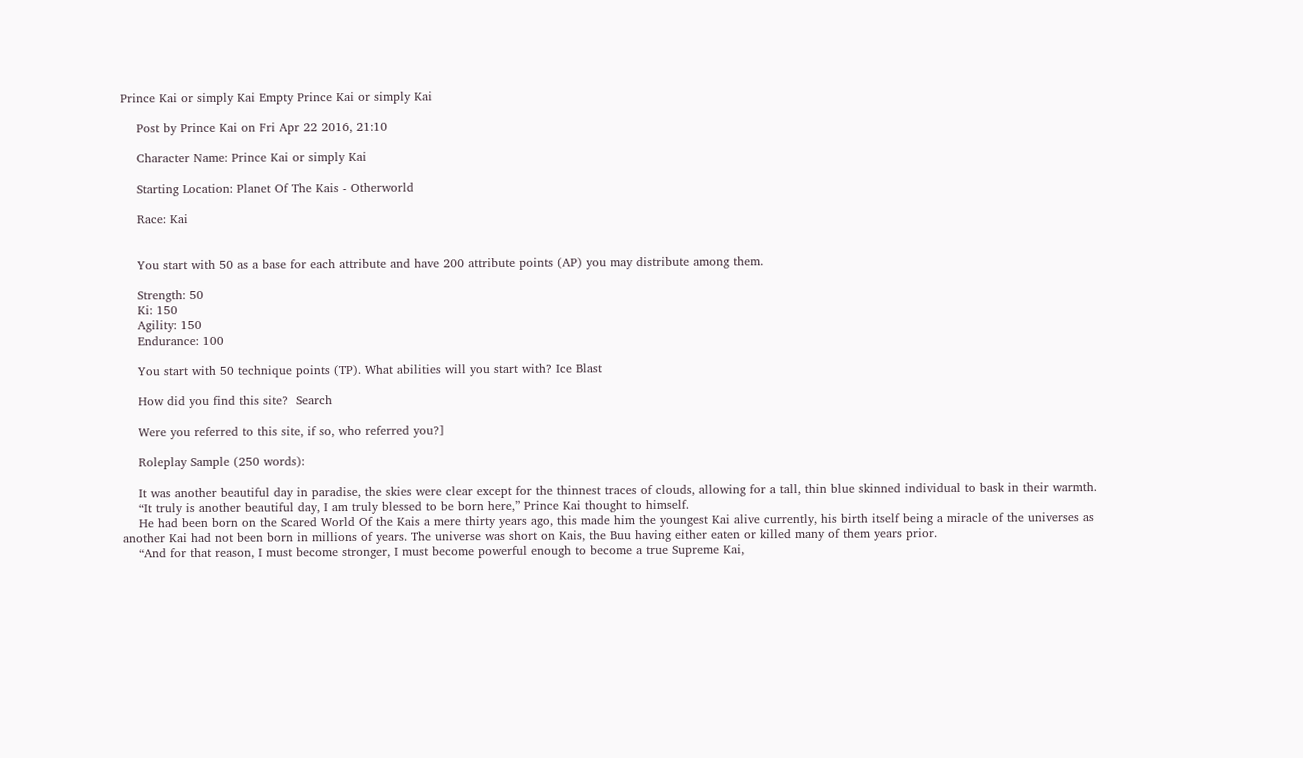Prince Kai or simply Kai Empty Prince Kai or simply Kai

    Post by Prince Kai on Fri Apr 22 2016, 21:10

    Character Name: Prince Kai or simply Kai

    Starting Location: Planet Of The Kais - Otherworld

    Race: Kai


    You start with 50 as a base for each attribute and have 200 attribute points (AP) you may distribute among them.

    Strength: 50
    Ki: 150
    Agility: 150
    Endurance: 100

    You start with 50 technique points (TP). What abilities will you start with? Ice Blast

    How did you find this site?  Search

    Were you referred to this site, if so, who referred you?]

    Roleplay Sample (250 words):

    It was another beautiful day in paradise, the skies were clear except for the thinnest traces of clouds, allowing for a tall, thin blue skinned individual to bask in their warmth.
    “It truly is another beautiful day, I am truly blessed to be born here,” Prince Kai thought to himself.
    He had been born on the Scared World Of the Kais a mere thirty years ago, this made him the youngest Kai alive currently, his birth itself being a miracle of the universes as another Kai had not been born in millions of years. The universe was short on Kais, the Buu having either eaten or killed many of them years prior.
    “And for that reason, I must become stronger, I must become powerful enough to become a true Supreme Kai,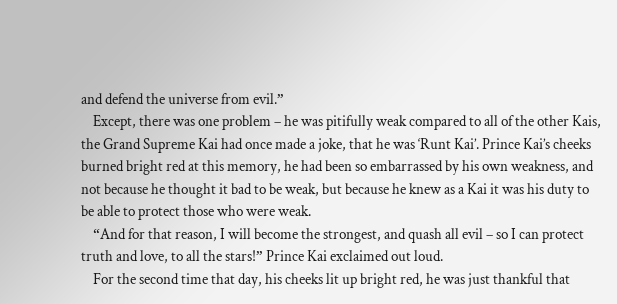and defend the universe from evil.”
    Except, there was one problem – he was pitifully weak compared to all of the other Kais, the Grand Supreme Kai had once made a joke, that he was ‘Runt Kai’. Prince Kai’s cheeks burned bright red at this memory, he had been so embarrassed by his own weakness, and not because he thought it bad to be weak, but because he knew as a Kai it was his duty to be able to protect those who were weak.
    “And for that reason, I will become the strongest, and quash all evil – so I can protect truth and love, to all the stars!” Prince Kai exclaimed out loud.
    For the second time that day, his cheeks lit up bright red, he was just thankful that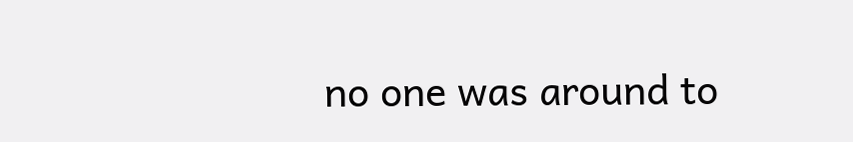no one was around to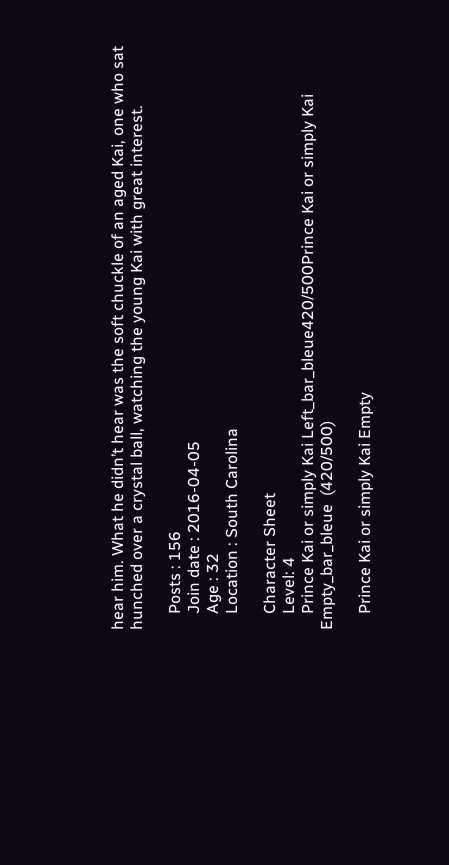hear him. What he didn’t hear was the soft chuckle of an aged Kai, one who sat hunched over a crystal ball, watching the young Kai with great interest.

    Posts : 156
    Join date : 2016-04-05
    Age : 32
    Location : South Carolina

    Character Sheet
    Level: 4
    Prince Kai or simply Kai Left_bar_bleue420/500Prince Kai or simply Kai Empty_bar_bleue  (420/500)

    Prince Kai or simply Kai Empty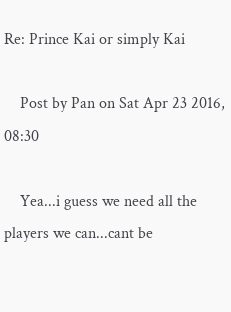Re: Prince Kai or simply Kai

    Post by Pan on Sat Apr 23 2016, 08:30

    Yea...i guess we need all the players we can...cant be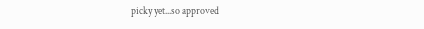picky yet...so approved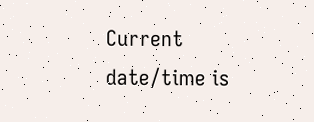Current date/time is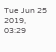Tue Jun 25 2019, 03:29